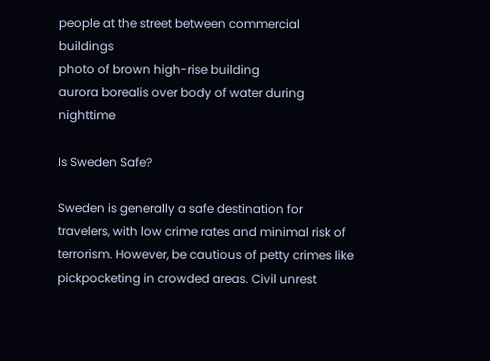people at the street between commercial buildings
photo of brown high-rise building
aurora borealis over body of water during nighttime

Is Sweden Safe?

Sweden is generally a safe destination for travelers, with low crime rates and minimal risk of terrorism. However, be cautious of petty crimes like pickpocketing in crowded areas. Civil unrest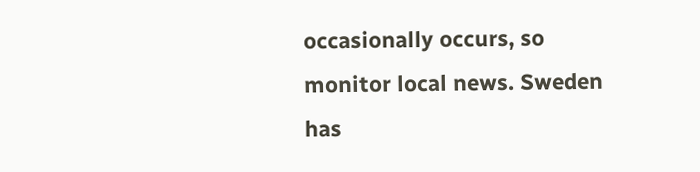occasionally occurs, so monitor local news. Sweden has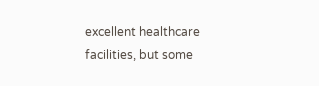excellent healthcare facilities, but some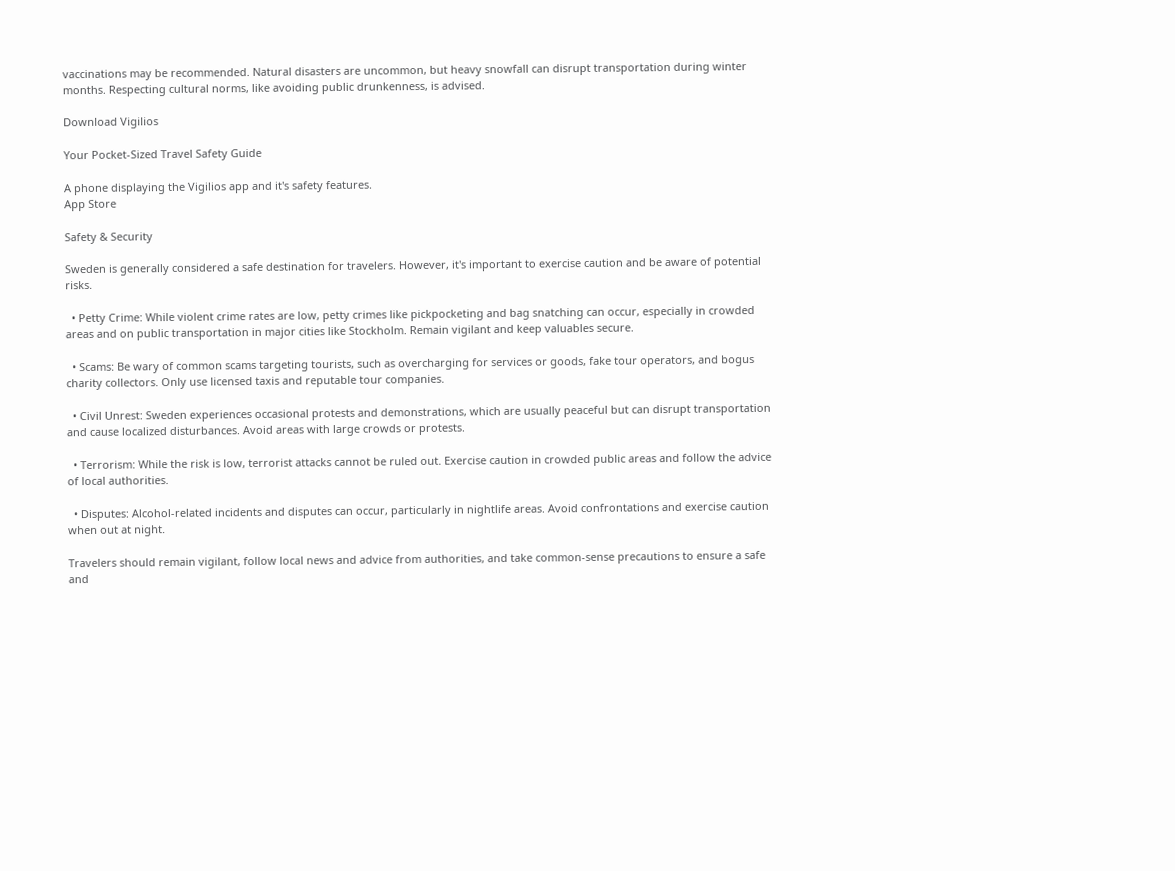vaccinations may be recommended. Natural disasters are uncommon, but heavy snowfall can disrupt transportation during winter months. Respecting cultural norms, like avoiding public drunkenness, is advised.

Download Vigilios

Your Pocket-Sized Travel Safety Guide

A phone displaying the Vigilios app and it's safety features.
App Store

Safety & Security

Sweden is generally considered a safe destination for travelers. However, it's important to exercise caution and be aware of potential risks.

  • Petty Crime: While violent crime rates are low, petty crimes like pickpocketing and bag snatching can occur, especially in crowded areas and on public transportation in major cities like Stockholm. Remain vigilant and keep valuables secure.

  • Scams: Be wary of common scams targeting tourists, such as overcharging for services or goods, fake tour operators, and bogus charity collectors. Only use licensed taxis and reputable tour companies.

  • Civil Unrest: Sweden experiences occasional protests and demonstrations, which are usually peaceful but can disrupt transportation and cause localized disturbances. Avoid areas with large crowds or protests.

  • Terrorism: While the risk is low, terrorist attacks cannot be ruled out. Exercise caution in crowded public areas and follow the advice of local authorities.

  • Disputes: Alcohol-related incidents and disputes can occur, particularly in nightlife areas. Avoid confrontations and exercise caution when out at night.

Travelers should remain vigilant, follow local news and advice from authorities, and take common-sense precautions to ensure a safe and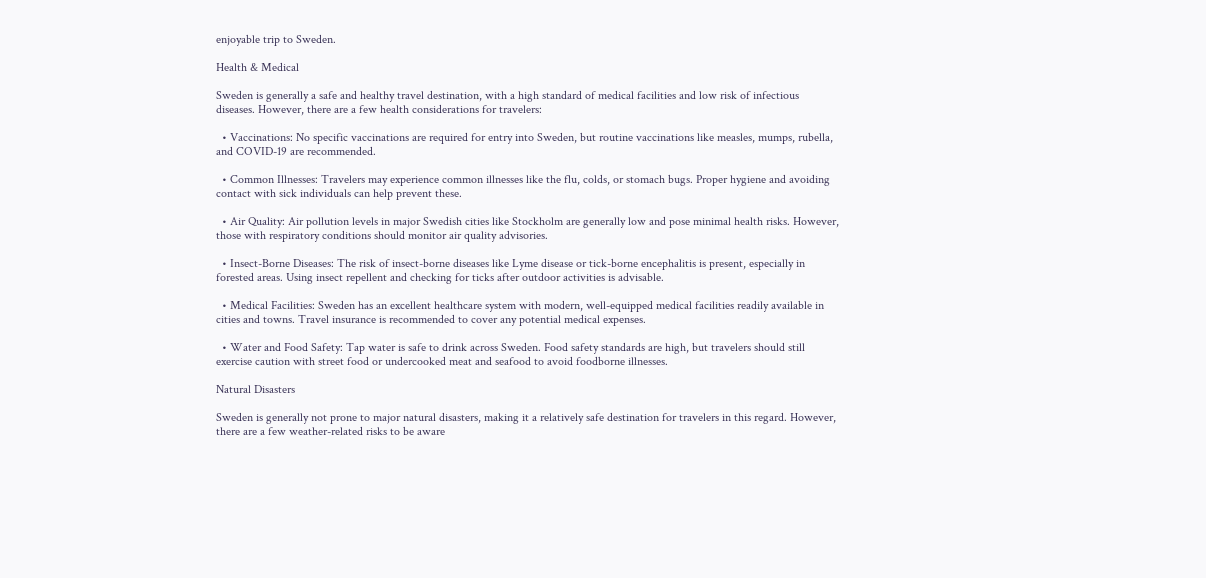enjoyable trip to Sweden.

Health & Medical

Sweden is generally a safe and healthy travel destination, with a high standard of medical facilities and low risk of infectious diseases. However, there are a few health considerations for travelers:

  • Vaccinations: No specific vaccinations are required for entry into Sweden, but routine vaccinations like measles, mumps, rubella, and COVID-19 are recommended.

  • Common Illnesses: Travelers may experience common illnesses like the flu, colds, or stomach bugs. Proper hygiene and avoiding contact with sick individuals can help prevent these.

  • Air Quality: Air pollution levels in major Swedish cities like Stockholm are generally low and pose minimal health risks. However, those with respiratory conditions should monitor air quality advisories.

  • Insect-Borne Diseases: The risk of insect-borne diseases like Lyme disease or tick-borne encephalitis is present, especially in forested areas. Using insect repellent and checking for ticks after outdoor activities is advisable.

  • Medical Facilities: Sweden has an excellent healthcare system with modern, well-equipped medical facilities readily available in cities and towns. Travel insurance is recommended to cover any potential medical expenses.

  • Water and Food Safety: Tap water is safe to drink across Sweden. Food safety standards are high, but travelers should still exercise caution with street food or undercooked meat and seafood to avoid foodborne illnesses.

Natural Disasters

Sweden is generally not prone to major natural disasters, making it a relatively safe destination for travelers in this regard. However, there are a few weather-related risks to be aware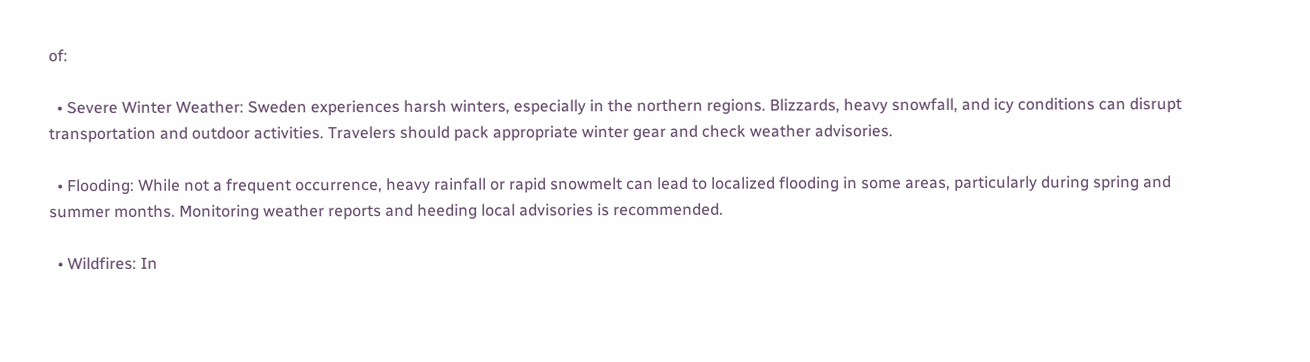of:

  • Severe Winter Weather: Sweden experiences harsh winters, especially in the northern regions. Blizzards, heavy snowfall, and icy conditions can disrupt transportation and outdoor activities. Travelers should pack appropriate winter gear and check weather advisories.

  • Flooding: While not a frequent occurrence, heavy rainfall or rapid snowmelt can lead to localized flooding in some areas, particularly during spring and summer months. Monitoring weather reports and heeding local advisories is recommended.

  • Wildfires: In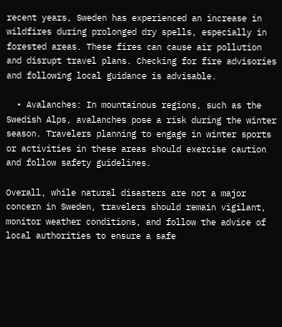recent years, Sweden has experienced an increase in wildfires during prolonged dry spells, especially in forested areas. These fires can cause air pollution and disrupt travel plans. Checking for fire advisories and following local guidance is advisable.

  • Avalanches: In mountainous regions, such as the Swedish Alps, avalanches pose a risk during the winter season. Travelers planning to engage in winter sports or activities in these areas should exercise caution and follow safety guidelines.

Overall, while natural disasters are not a major concern in Sweden, travelers should remain vigilant, monitor weather conditions, and follow the advice of local authorities to ensure a safe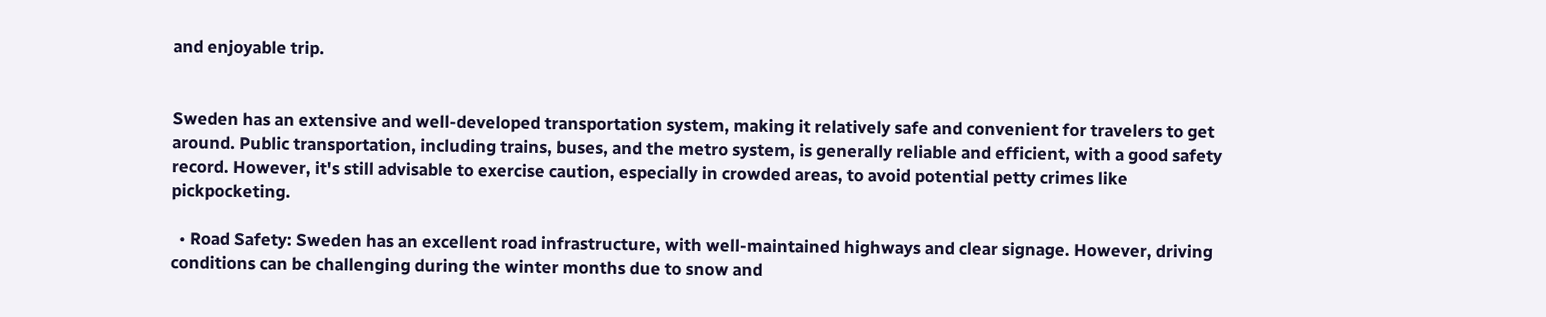and enjoyable trip.


Sweden has an extensive and well-developed transportation system, making it relatively safe and convenient for travelers to get around. Public transportation, including trains, buses, and the metro system, is generally reliable and efficient, with a good safety record. However, it's still advisable to exercise caution, especially in crowded areas, to avoid potential petty crimes like pickpocketing.

  • Road Safety: Sweden has an excellent road infrastructure, with well-maintained highways and clear signage. However, driving conditions can be challenging during the winter months due to snow and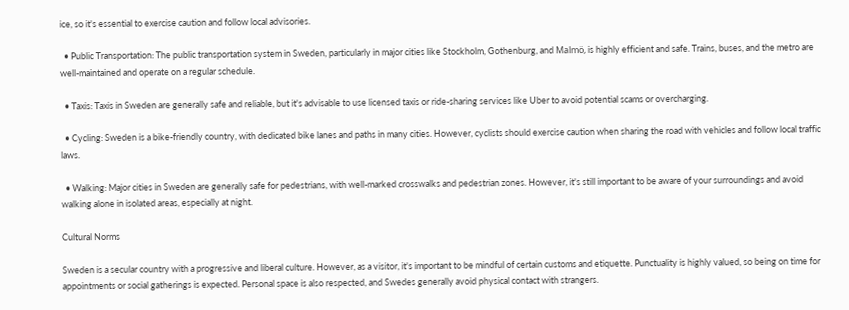ice, so it's essential to exercise caution and follow local advisories.

  • Public Transportation: The public transportation system in Sweden, particularly in major cities like Stockholm, Gothenburg, and Malmö, is highly efficient and safe. Trains, buses, and the metro are well-maintained and operate on a regular schedule.

  • Taxis: Taxis in Sweden are generally safe and reliable, but it's advisable to use licensed taxis or ride-sharing services like Uber to avoid potential scams or overcharging.

  • Cycling: Sweden is a bike-friendly country, with dedicated bike lanes and paths in many cities. However, cyclists should exercise caution when sharing the road with vehicles and follow local traffic laws.

  • Walking: Major cities in Sweden are generally safe for pedestrians, with well-marked crosswalks and pedestrian zones. However, it's still important to be aware of your surroundings and avoid walking alone in isolated areas, especially at night.

Cultural Norms

Sweden is a secular country with a progressive and liberal culture. However, as a visitor, it's important to be mindful of certain customs and etiquette. Punctuality is highly valued, so being on time for appointments or social gatherings is expected. Personal space is also respected, and Swedes generally avoid physical contact with strangers.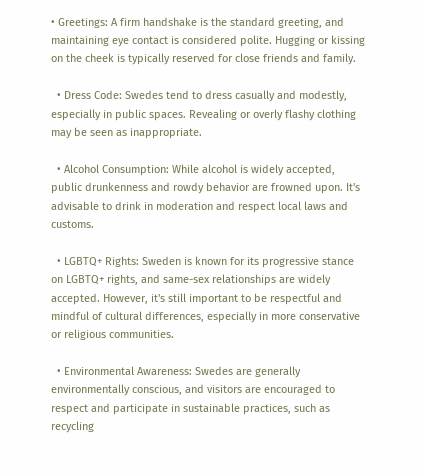• Greetings: A firm handshake is the standard greeting, and maintaining eye contact is considered polite. Hugging or kissing on the cheek is typically reserved for close friends and family.

  • Dress Code: Swedes tend to dress casually and modestly, especially in public spaces. Revealing or overly flashy clothing may be seen as inappropriate.

  • Alcohol Consumption: While alcohol is widely accepted, public drunkenness and rowdy behavior are frowned upon. It's advisable to drink in moderation and respect local laws and customs.

  • LGBTQ+ Rights: Sweden is known for its progressive stance on LGBTQ+ rights, and same-sex relationships are widely accepted. However, it's still important to be respectful and mindful of cultural differences, especially in more conservative or religious communities.

  • Environmental Awareness: Swedes are generally environmentally conscious, and visitors are encouraged to respect and participate in sustainable practices, such as recycling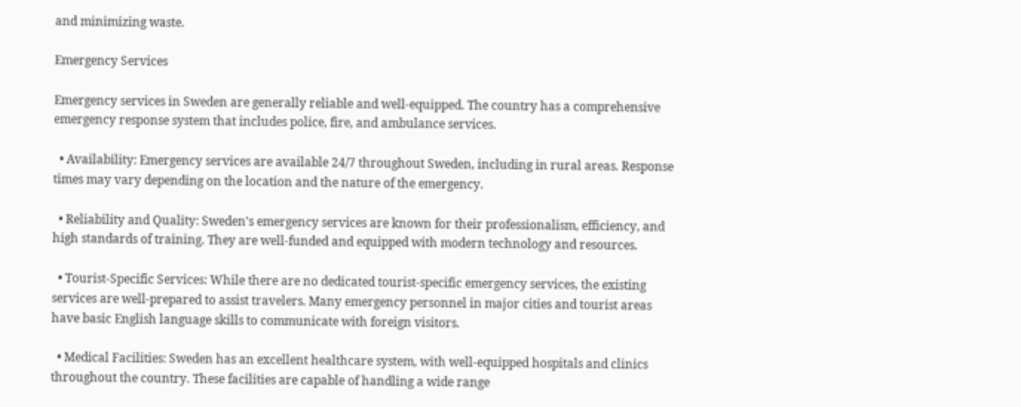and minimizing waste.

Emergency Services

Emergency services in Sweden are generally reliable and well-equipped. The country has a comprehensive emergency response system that includes police, fire, and ambulance services.

  • Availability: Emergency services are available 24/7 throughout Sweden, including in rural areas. Response times may vary depending on the location and the nature of the emergency.

  • Reliability and Quality: Sweden's emergency services are known for their professionalism, efficiency, and high standards of training. They are well-funded and equipped with modern technology and resources.

  • Tourist-Specific Services: While there are no dedicated tourist-specific emergency services, the existing services are well-prepared to assist travelers. Many emergency personnel in major cities and tourist areas have basic English language skills to communicate with foreign visitors.

  • Medical Facilities: Sweden has an excellent healthcare system, with well-equipped hospitals and clinics throughout the country. These facilities are capable of handling a wide range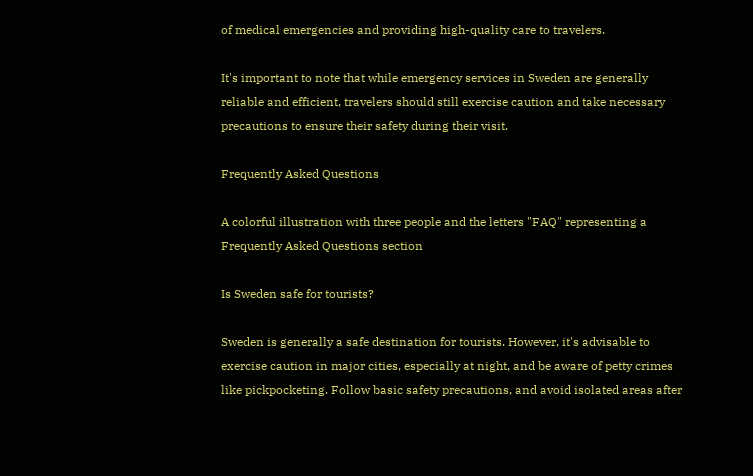of medical emergencies and providing high-quality care to travelers.

It's important to note that while emergency services in Sweden are generally reliable and efficient, travelers should still exercise caution and take necessary precautions to ensure their safety during their visit.

Frequently Asked Questions

A colorful illustration with three people and the letters "FAQ" representing a Frequently Asked Questions section

Is Sweden safe for tourists?

Sweden is generally a safe destination for tourists. However, it's advisable to exercise caution in major cities, especially at night, and be aware of petty crimes like pickpocketing. Follow basic safety precautions, and avoid isolated areas after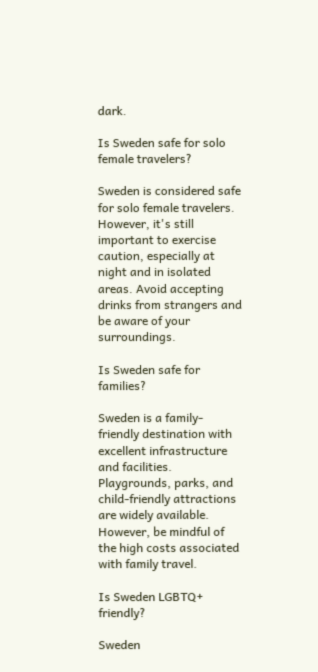dark.

Is Sweden safe for solo female travelers?

Sweden is considered safe for solo female travelers. However, it's still important to exercise caution, especially at night and in isolated areas. Avoid accepting drinks from strangers and be aware of your surroundings.

Is Sweden safe for families?

Sweden is a family-friendly destination with excellent infrastructure and facilities. Playgrounds, parks, and child-friendly attractions are widely available. However, be mindful of the high costs associated with family travel.

Is Sweden LGBTQ+ friendly?

Sweden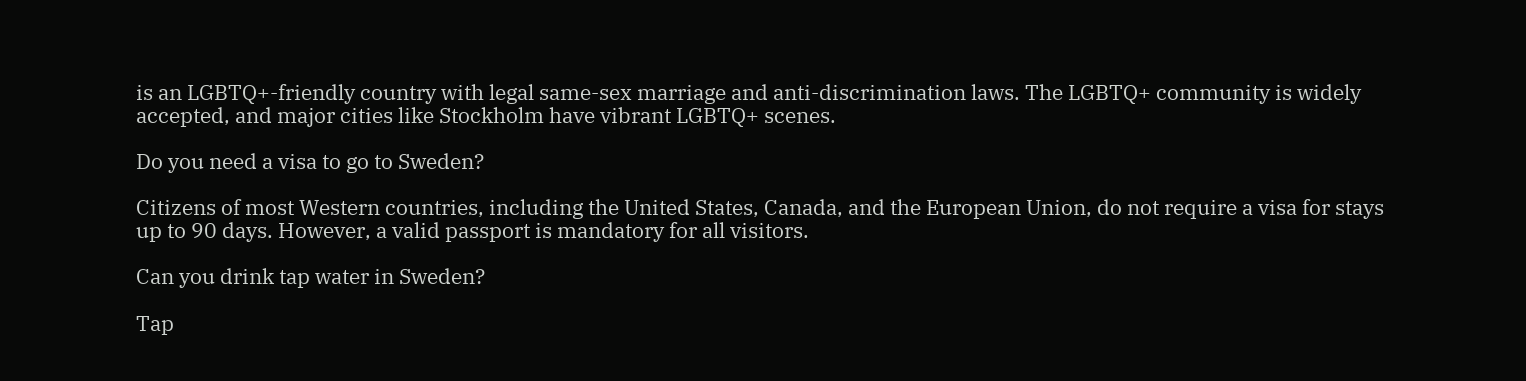is an LGBTQ+-friendly country with legal same-sex marriage and anti-discrimination laws. The LGBTQ+ community is widely accepted, and major cities like Stockholm have vibrant LGBTQ+ scenes.

Do you need a visa to go to Sweden?

Citizens of most Western countries, including the United States, Canada, and the European Union, do not require a visa for stays up to 90 days. However, a valid passport is mandatory for all visitors.

Can you drink tap water in Sweden?

Tap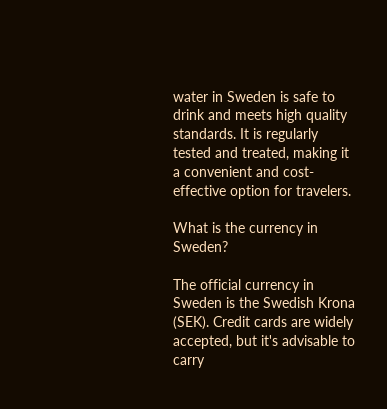water in Sweden is safe to drink and meets high quality standards. It is regularly tested and treated, making it a convenient and cost-effective option for travelers.

What is the currency in Sweden?

The official currency in Sweden is the Swedish Krona (SEK). Credit cards are widely accepted, but it's advisable to carry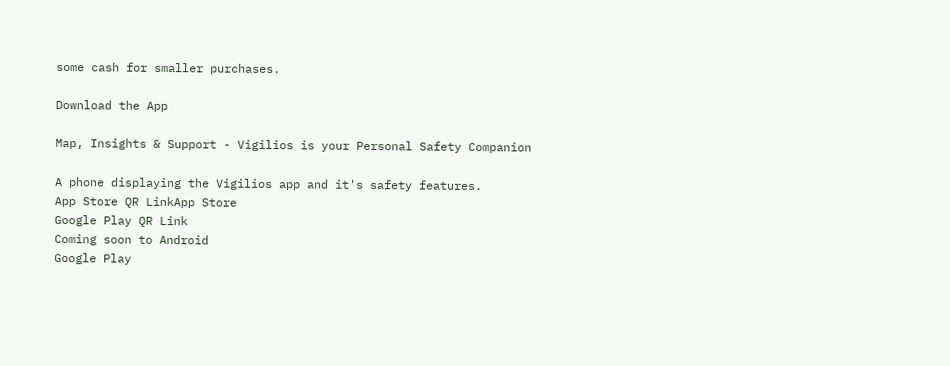some cash for smaller purchases.

Download the App

Map, Insights & Support - Vigilios is your Personal Safety Companion

A phone displaying the Vigilios app and it's safety features.
App Store QR LinkApp Store
Google Play QR Link
Coming soon to Android
Google Play